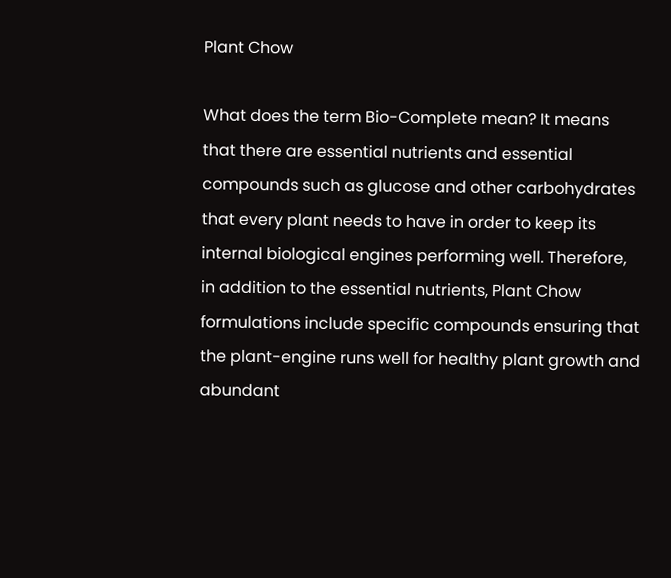Plant Chow

What does the term Bio-Complete mean? It means that there are essential nutrients and essential compounds such as glucose and other carbohydrates that every plant needs to have in order to keep its internal biological engines performing well. Therefore, in addition to the essential nutrients, Plant Chow formulations include specific compounds ensuring that the plant-engine runs well for healthy plant growth and abundant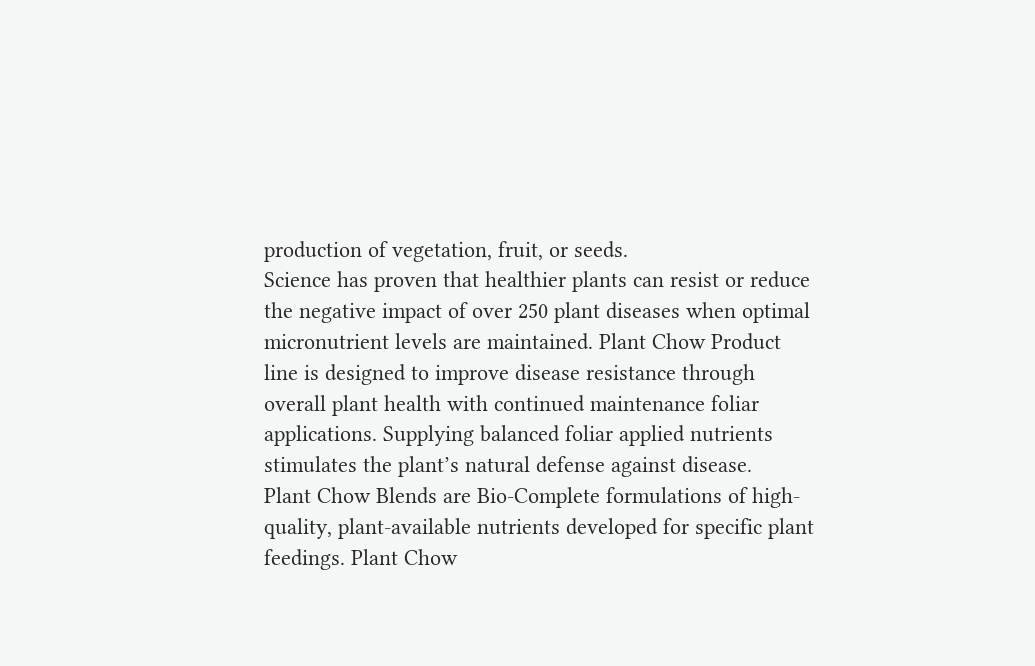production of vegetation, fruit, or seeds.
Science has proven that healthier plants can resist or reduce the negative impact of over 250 plant diseases when optimal micronutrient levels are maintained. Plant Chow Product line is designed to improve disease resistance through overall plant health with continued maintenance foliar applications. Supplying balanced foliar applied nutrients stimulates the plant’s natural defense against disease.
Plant Chow Blends are Bio-Complete formulations of high-quality, plant-available nutrients developed for specific plant feedings. Plant Chow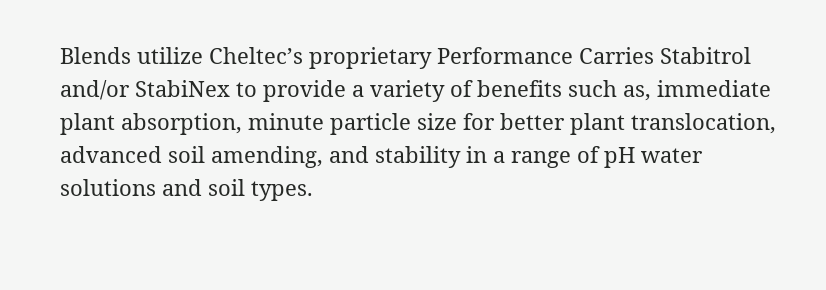Blends utilize Cheltec’s proprietary Performance Carries Stabitrol and/or StabiNex to provide a variety of benefits such as, immediate plant absorption, minute particle size for better plant translocation, advanced soil amending, and stability in a range of pH water solutions and soil types.